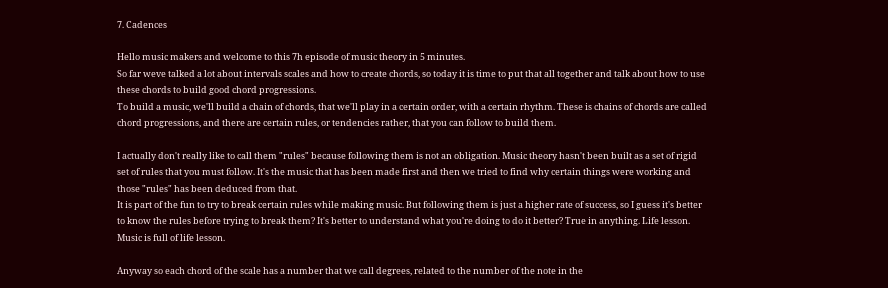7. Cadences

Hello music makers and welcome to this 7h episode of music theory in 5 minutes.
So far weve talked a lot about intervals scales and how to create chords, so today it is time to put that all together and talk about how to use these chords to build good chord progressions.
To build a music, we'll build a chain of chords, that we'll play in a certain order, with a certain rhythm. These is chains of chords are called chord progressions, and there are certain rules, or tendencies rather, that you can follow to build them.

I actually don't really like to call them "rules" because following them is not an obligation. Music theory hasn't been built as a set of rigid set of rules that you must follow. It's the music that has been made first and then we tried to find why certain things were working and those "rules" has been deduced from that.
It is part of the fun to try to break certain rules while making music. But following them is just a higher rate of success, so I guess it's better to know the rules before trying to break them? It's better to understand what you're doing to do it better? True in anything. Life lesson. Music is full of life lesson.

Anyway so each chord of the scale has a number that we call degrees, related to the number of the note in the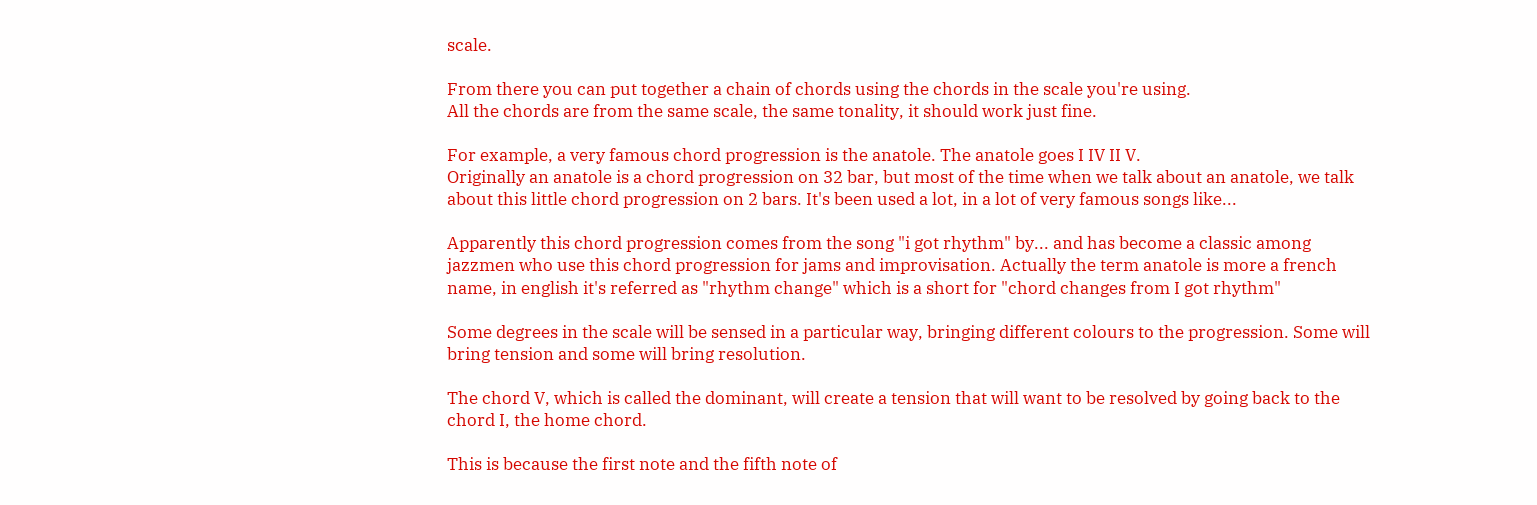scale.

From there you can put together a chain of chords using the chords in the scale you're using.
All the chords are from the same scale, the same tonality, it should work just fine.

For example, a very famous chord progression is the anatole. The anatole goes I IV II V.
Originally an anatole is a chord progression on 32 bar, but most of the time when we talk about an anatole, we talk about this little chord progression on 2 bars. It's been used a lot, in a lot of very famous songs like...

Apparently this chord progression comes from the song "i got rhythm" by... and has become a classic among jazzmen who use this chord progression for jams and improvisation. Actually the term anatole is more a french name, in english it's referred as "rhythm change" which is a short for "chord changes from I got rhythm"

Some degrees in the scale will be sensed in a particular way, bringing different colours to the progression. Some will bring tension and some will bring resolution.

The chord V, which is called the dominant, will create a tension that will want to be resolved by going back to the chord I, the home chord.

This is because the first note and the fifth note of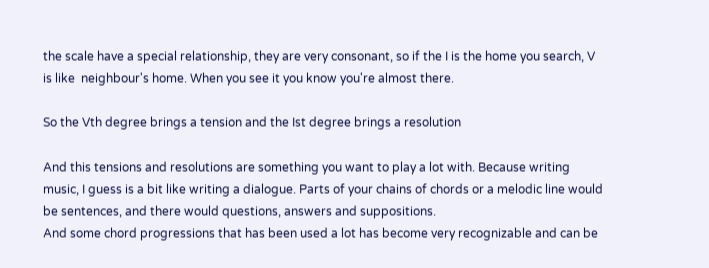the scale have a special relationship, they are very consonant, so if the I is the home you search, V is like  neighbour's home. When you see it you know you're almost there.

So the Vth degree brings a tension and the Ist degree brings a resolution

And this tensions and resolutions are something you want to play a lot with. Because writing music, I guess is a bit like writing a dialogue. Parts of your chains of chords or a melodic line would be sentences, and there would questions, answers and suppositions.
And some chord progressions that has been used a lot has become very recognizable and can be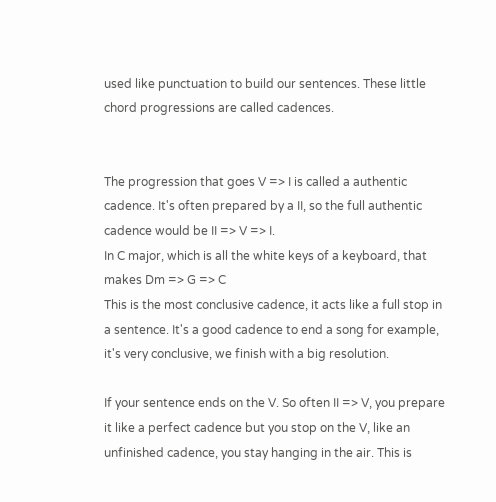used like punctuation to build our sentences. These little chord progressions are called cadences.


The progression that goes V => I is called a authentic cadence. It's often prepared by a II, so the full authentic cadence would be II => V => I.
In C major, which is all the white keys of a keyboard, that makes Dm => G => C
This is the most conclusive cadence, it acts like a full stop in a sentence. It's a good cadence to end a song for example, it's very conclusive, we finish with a big resolution.

If your sentence ends on the V. So often II => V, you prepare it like a perfect cadence but you stop on the V, like an unfinished cadence, you stay hanging in the air. This is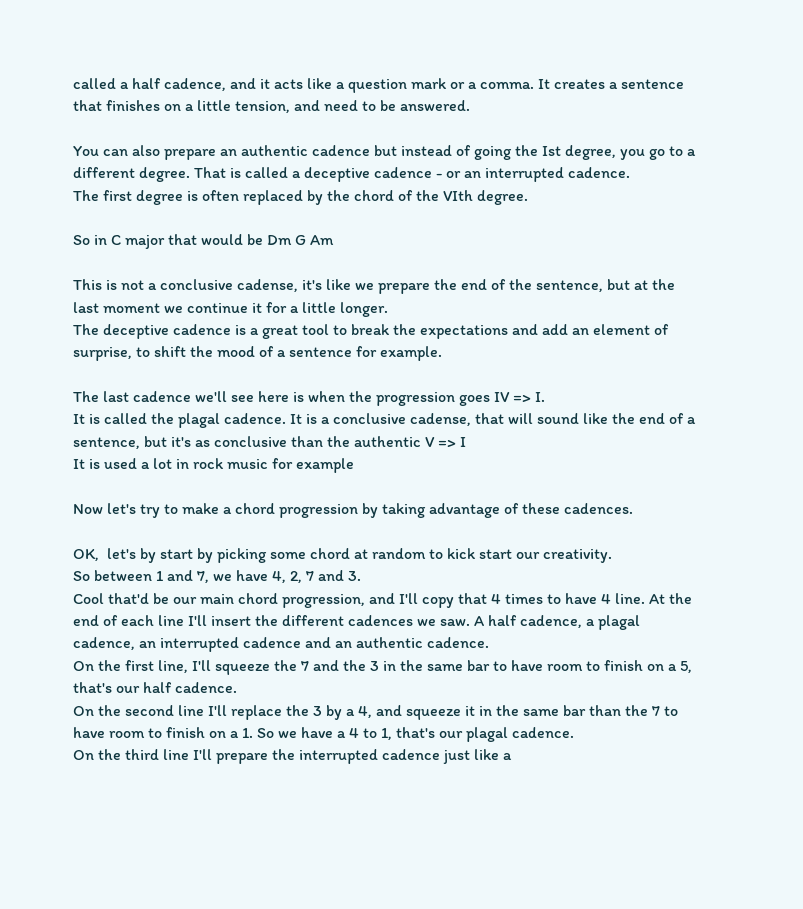called a half cadence, and it acts like a question mark or a comma. It creates a sentence that finishes on a little tension, and need to be answered.

You can also prepare an authentic cadence but instead of going the Ist degree, you go to a different degree. That is called a deceptive cadence - or an interrupted cadence.
The first degree is often replaced by the chord of the VIth degree.

So in C major that would be Dm G Am

This is not a conclusive cadense, it's like we prepare the end of the sentence, but at the last moment we continue it for a little longer.
The deceptive cadence is a great tool to break the expectations and add an element of surprise, to shift the mood of a sentence for example.

The last cadence we'll see here is when the progression goes IV => I.
It is called the plagal cadence. It is a conclusive cadense, that will sound like the end of a sentence, but it's as conclusive than the authentic V => I
It is used a lot in rock music for example

Now let's try to make a chord progression by taking advantage of these cadences.

OK,  let's by start by picking some chord at random to kick start our creativity.
So between 1 and 7, we have 4, 2, 7 and 3.
Cool that'd be our main chord progression, and I'll copy that 4 times to have 4 line. At the end of each line I'll insert the different cadences we saw. A half cadence, a plagal cadence, an interrupted cadence and an authentic cadence.
On the first line, I'll squeeze the 7 and the 3 in the same bar to have room to finish on a 5, that's our half cadence.
On the second line I'll replace the 3 by a 4, and squeeze it in the same bar than the 7 to have room to finish on a 1. So we have a 4 to 1, that's our plagal cadence.
On the third line I'll prepare the interrupted cadence just like a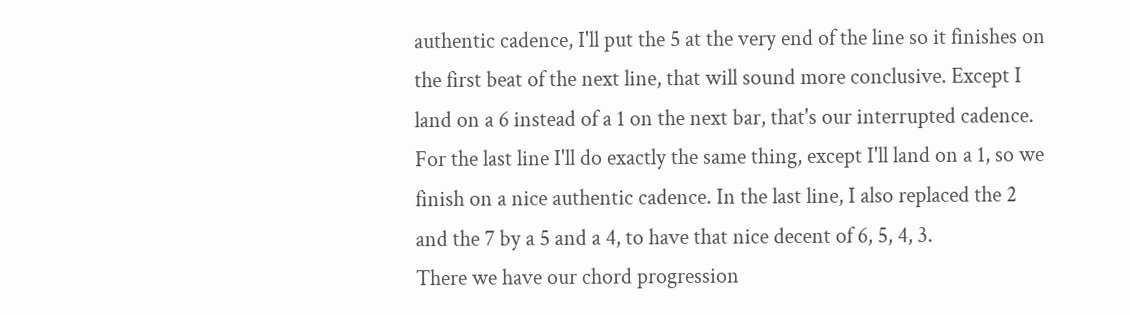authentic cadence, I'll put the 5 at the very end of the line so it finishes on the first beat of the next line, that will sound more conclusive. Except I land on a 6 instead of a 1 on the next bar, that's our interrupted cadence.
For the last line I'll do exactly the same thing, except I'll land on a 1, so we finish on a nice authentic cadence. In the last line, I also replaced the 2 and the 7 by a 5 and a 4, to have that nice decent of 6, 5, 4, 3.
There we have our chord progression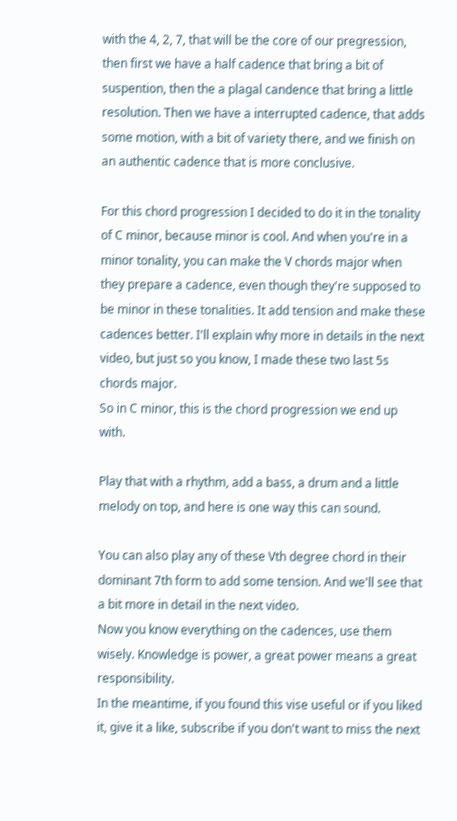with the 4, 2, 7, that will be the core of our pregression, then first we have a half cadence that bring a bit of suspention, then the a plagal candence that bring a little resolution. Then we have a interrupted cadence, that adds some motion, with a bit of variety there, and we finish on an authentic cadence that is more conclusive.

For this chord progression I decided to do it in the tonality of C minor, because minor is cool. And when you're in a minor tonality, you can make the V chords major when they prepare a cadence, even though they're supposed to be minor in these tonalities. It add tension and make these cadences better. I'll explain why more in details in the next video, but just so you know, I made these two last 5s chords major.
So in C minor, this is the chord progression we end up with.

Play that with a rhythm, add a bass, a drum and a little melody on top, and here is one way this can sound.

You can also play any of these Vth degree chord in their dominant 7th form to add some tension. And we'll see that a bit more in detail in the next video.
Now you know everything on the cadences, use them wisely. Knowledge is power, a great power means a great responsibility.
In the meantime, if you found this vise useful or if you liked it, give it a like, subscribe if you don't want to miss the next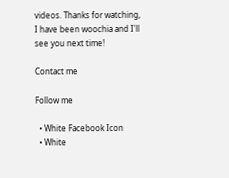videos. Thanks for watching, I have been woochia and I'll see you next time!

Contact me

Follow me

  • White Facebook Icon
  • White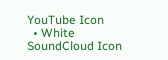YouTube Icon
  • White SoundCloud Icon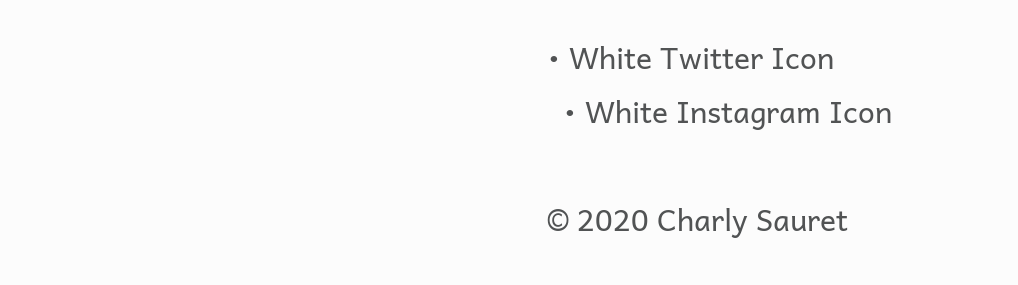• White Twitter Icon
  • White Instagram Icon

© 2020 Charly Sauret